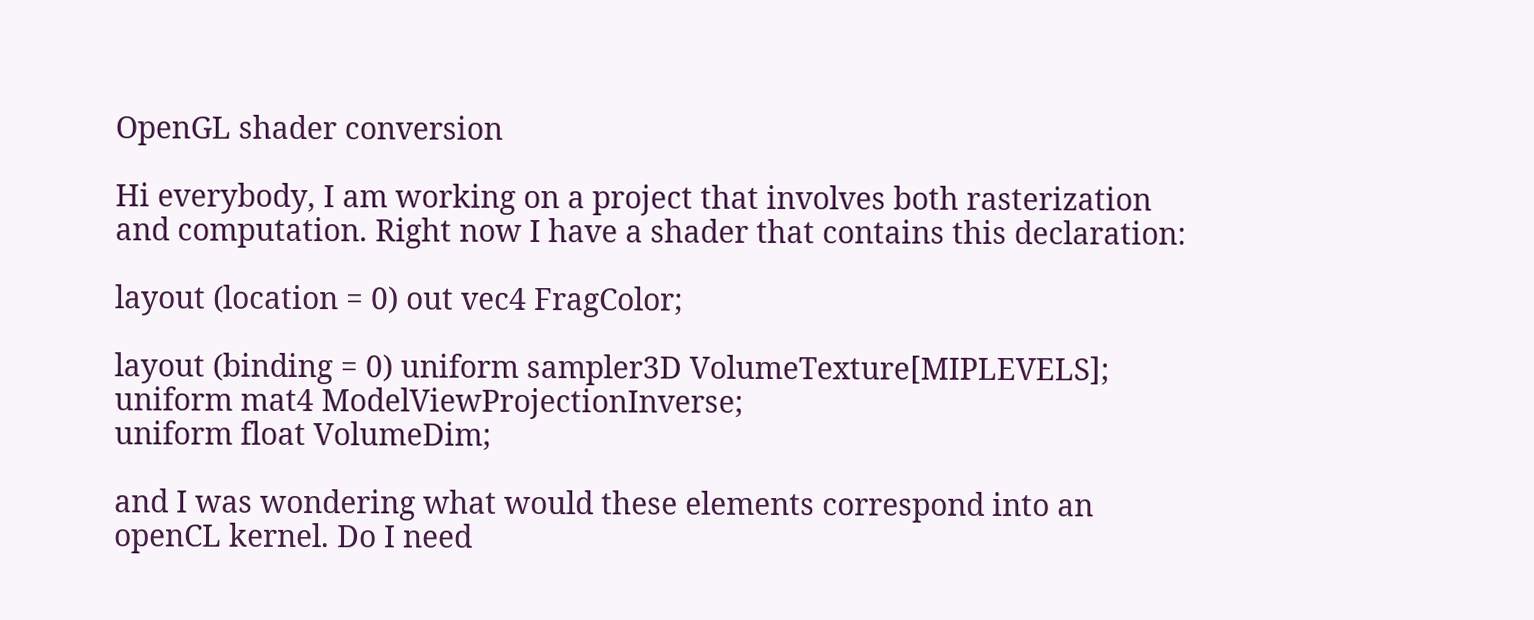OpenGL shader conversion

Hi everybody, I am working on a project that involves both rasterization and computation. Right now I have a shader that contains this declaration:

layout (location = 0) out vec4 FragColor;

layout (binding = 0) uniform sampler3D VolumeTexture[MIPLEVELS];
uniform mat4 ModelViewProjectionInverse;
uniform float VolumeDim;

and I was wondering what would these elements correspond into an openCL kernel. Do I need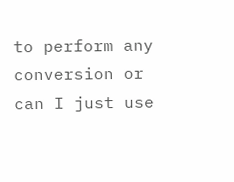to perform any conversion or can I just use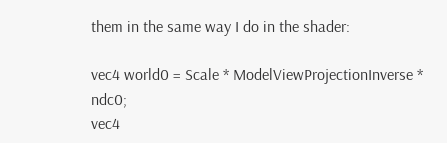them in the same way I do in the shader:

vec4 world0 = Scale * ModelViewProjectionInverse * ndc0;
vec4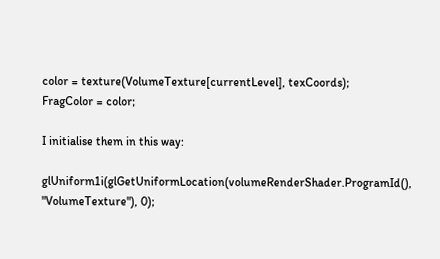color = texture(VolumeTexture[currentLevel], texCoords);
FragColor = color;

I initialise them in this way:

glUniform1i(glGetUniformLocation(volumeRenderShader.ProgramId(), "VolumeTexture"), 0);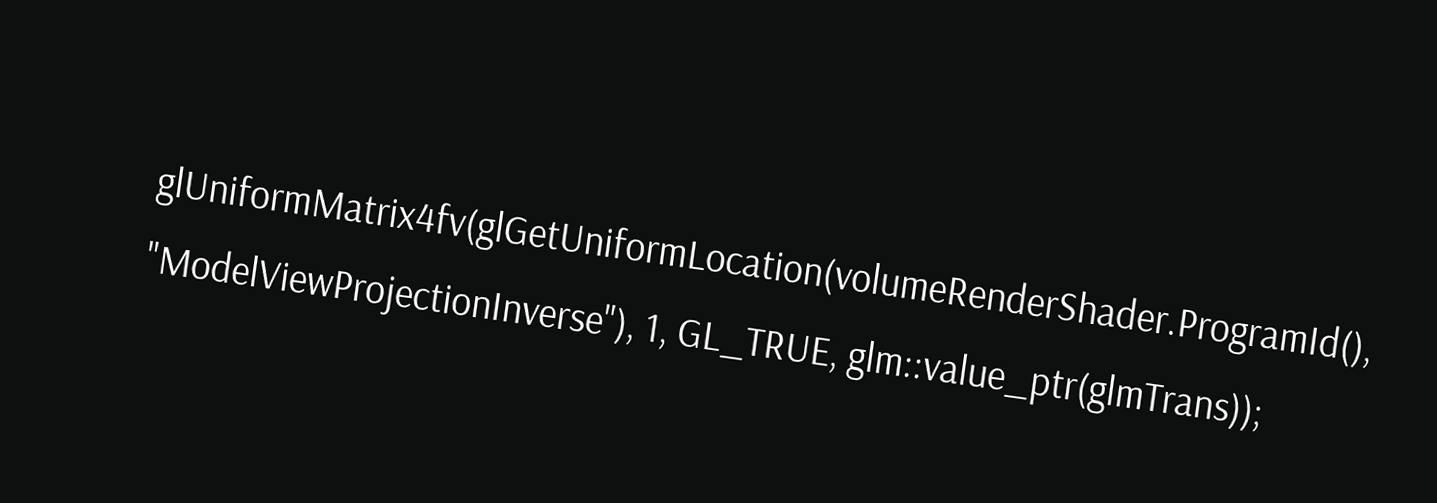glUniformMatrix4fv(glGetUniformLocation(volumeRenderShader.ProgramId(), "ModelViewProjectionInverse"), 1, GL_TRUE, glm::value_ptr(glmTrans));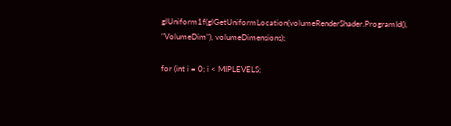glUniform1f(glGetUniformLocation(volumeRenderShader.ProgramId(), "VolumeDim"), volumeDimensions);

for (int i = 0; i < MIPLEVELS;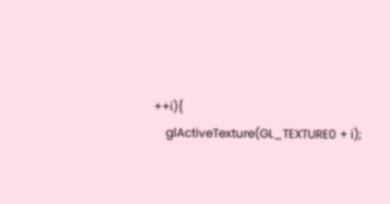++i){
    glActiveTexture(GL_TEXTURE0 + i);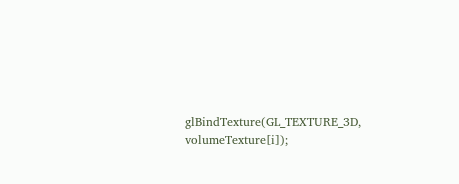glBindTexture(GL_TEXTURE_3D, volumeTexture[i]);